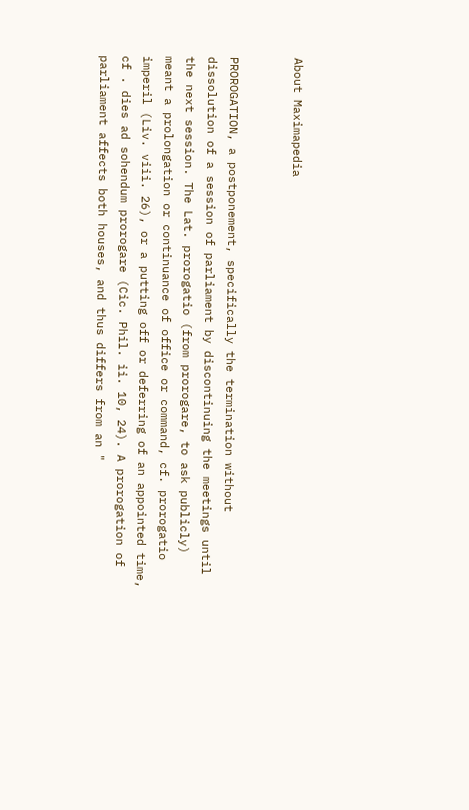About Maximapedia


PROROGATION, a postponement, specifically the termination without dissolution of a session of parliament by discontinuing the meetings until the next session. The Lat. prorogatio (from prorogare, to ask publicly) meant a prolongation or continuance of office or command, cf. prorogatio imperil (Liv. viii. 26), or a putting off or deferring of an appointed time, cf . dies ad sohendum prorogare (Cic. Phil. ii. 10, 24). A prorogation of parliament affects both houses, and thus differs from an "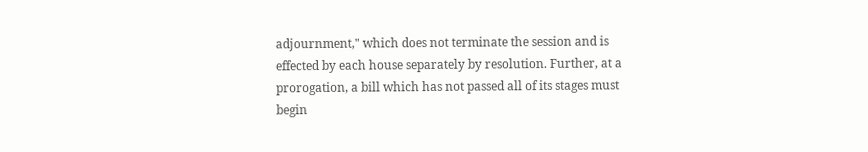adjournment," which does not terminate the session and is effected by each house separately by resolution. Further, at a prorogation, a bill which has not passed all of its stages must begin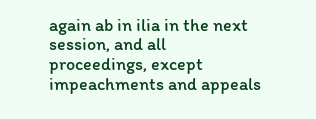again ab in ilia in the next session, and all proceedings, except impeachments and appeals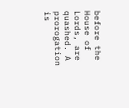before the House of Lords, are quashed. A prorogation is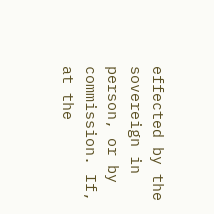effected by the sovereign in person, or by commission. If, at the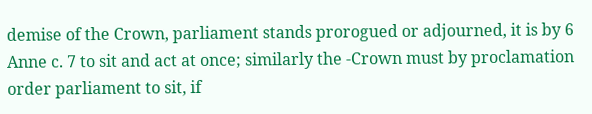demise of the Crown, parliament stands prorogued or adjourned, it is by 6 Anne c. 7 to sit and act at once; similarly the -Crown must by proclamation order parliament to sit, if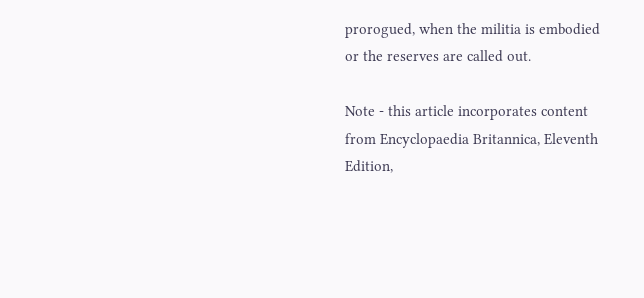prorogued, when the militia is embodied or the reserves are called out.

Note - this article incorporates content from Encyclopaedia Britannica, Eleventh Edition,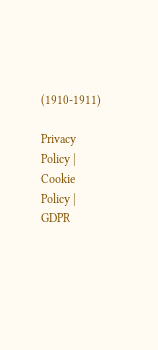(1910-1911)

Privacy Policy | Cookie Policy | GDPR